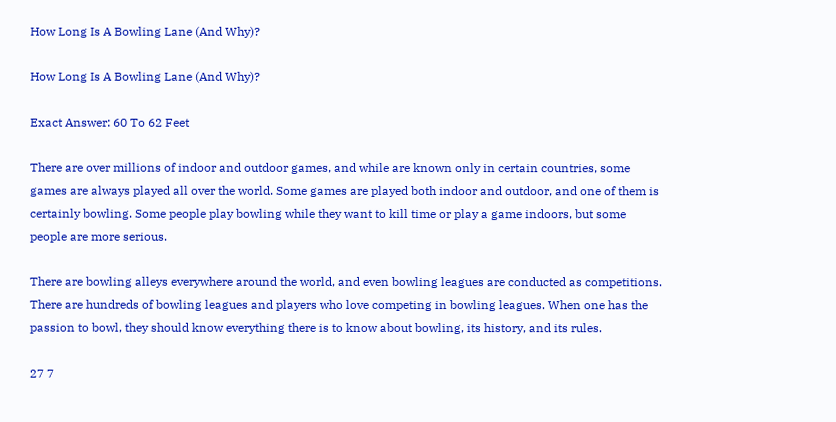How Long Is A Bowling Lane (And Why)?

How Long Is A Bowling Lane (And Why)?

Exact Answer: 60 To 62 Feet

There are over millions of indoor and outdoor games, and while are known only in certain countries, some games are always played all over the world. Some games are played both indoor and outdoor, and one of them is certainly bowling. Some people play bowling while they want to kill time or play a game indoors, but some people are more serious.

There are bowling alleys everywhere around the world, and even bowling leagues are conducted as competitions. There are hundreds of bowling leagues and players who love competing in bowling leagues. When one has the passion to bowl, they should know everything there is to know about bowling, its history, and its rules.

27 7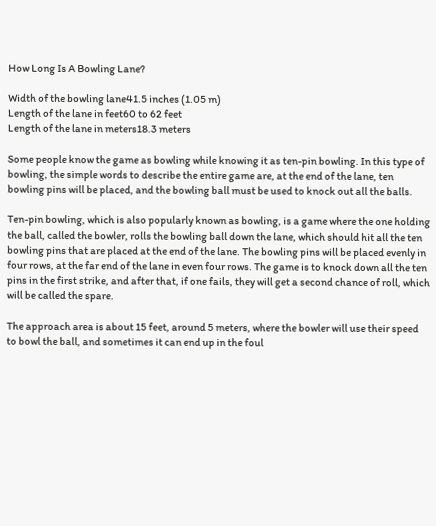How Long Is A Bowling Lane?

Width of the bowling lane41.5 inches (1.05 m)
Length of the lane in feet60 to 62 feet
Length of the lane in meters18.3 meters

Some people know the game as bowling while knowing it as ten-pin bowling. In this type of bowling, the simple words to describe the entire game are, at the end of the lane, ten bowling pins will be placed, and the bowling ball must be used to knock out all the balls.

Ten-pin bowling, which is also popularly known as bowling, is a game where the one holding the ball, called the bowler, rolls the bowling ball down the lane, which should hit all the ten bowling pins that are placed at the end of the lane. The bowling pins will be placed evenly in four rows, at the far end of the lane in even four rows. The game is to knock down all the ten pins in the first strike, and after that, if one fails, they will get a second chance of roll, which will be called the spare.

The approach area is about 15 feet, around 5 meters, where the bowler will use their speed to bowl the ball, and sometimes it can end up in the foul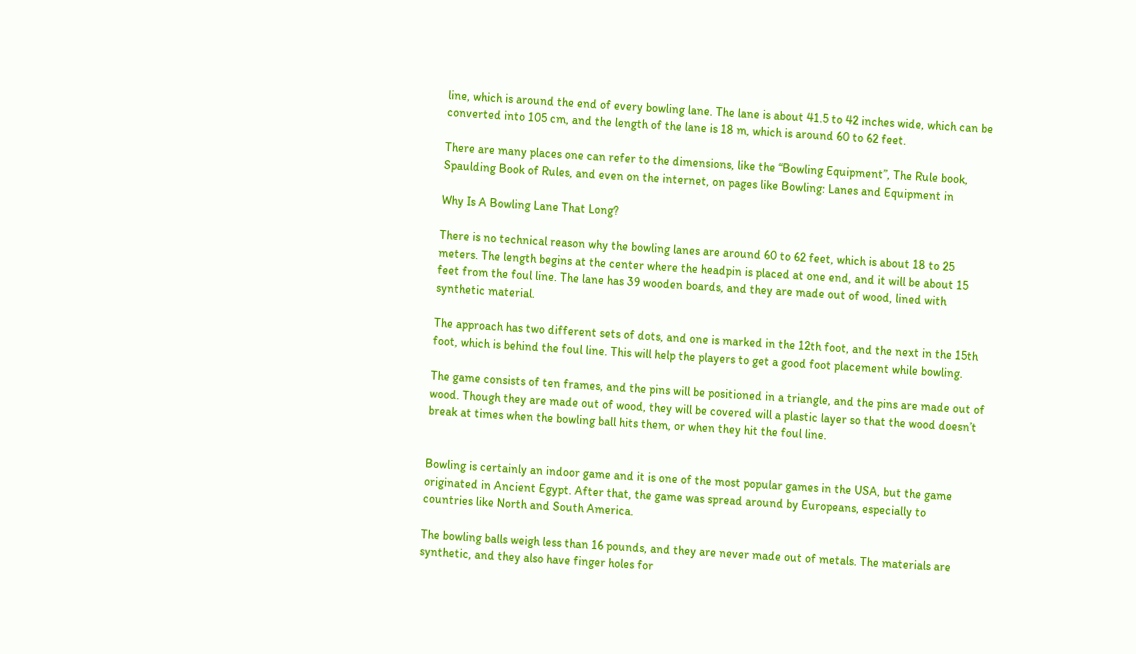line, which is around the end of every bowling lane. The lane is about 41.5 to 42 inches wide, which can be converted into 105 cm, and the length of the lane is 18 m, which is around 60 to 62 feet.

There are many places one can refer to the dimensions, like the “Bowling Equipment”, The Rule book, Spaulding Book of Rules, and even on the internet, on pages like Bowling: Lanes and Equipment in

Why Is A Bowling Lane That Long?

There is no technical reason why the bowling lanes are around 60 to 62 feet, which is about 18 to 25 meters. The length begins at the center where the headpin is placed at one end, and it will be about 15 feet from the foul line. The lane has 39 wooden boards, and they are made out of wood, lined with synthetic material.

The approach has two different sets of dots, and one is marked in the 12th foot, and the next in the 15th foot, which is behind the foul line. This will help the players to get a good foot placement while bowling.

The game consists of ten frames, and the pins will be positioned in a triangle, and the pins are made out of wood. Though they are made out of wood, they will be covered will a plastic layer so that the wood doesn’t break at times when the bowling ball hits them, or when they hit the foul line.


Bowling is certainly an indoor game and it is one of the most popular games in the USA, but the game originated in Ancient Egypt. After that, the game was spread around by Europeans, especially to countries like North and South America.

The bowling balls weigh less than 16 pounds, and they are never made out of metals. The materials are synthetic, and they also have finger holes for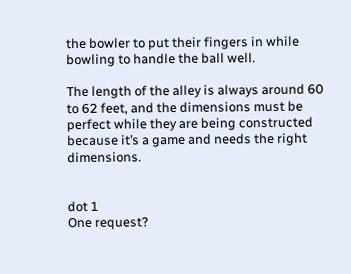the bowler to put their fingers in while bowling to handle the ball well.

The length of the alley is always around 60 to 62 feet, and the dimensions must be perfect while they are being constructed because it’s a game and needs the right dimensions.


dot 1
One request?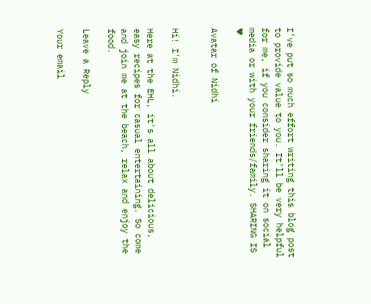I’ve put so much effort writing this blog post to provide value to you. It’ll be very helpful for me, if you consider sharing it on social media or with your friends/family. SHARING IS ♥

Avatar of Nidhi


Hi! I'm Nidhi.

Here at the EHL, it's all about delicious, easy recipes for casual entertaining. So come and join me at the beach, relax and enjoy the food.

Leave a Reply

Your email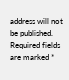address will not be published. Required fields are marked *